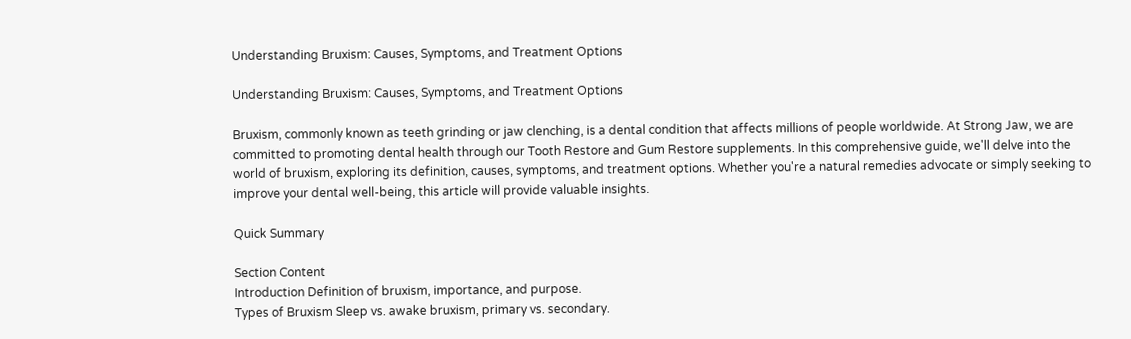Understanding Bruxism: Causes, Symptoms, and Treatment Options

Understanding Bruxism: Causes, Symptoms, and Treatment Options

Bruxism, commonly known as teeth grinding or jaw clenching, is a dental condition that affects millions of people worldwide. At Strong Jaw, we are committed to promoting dental health through our Tooth Restore and Gum Restore supplements. In this comprehensive guide, we'll delve into the world of bruxism, exploring its definition, causes, symptoms, and treatment options. Whether you're a natural remedies advocate or simply seeking to improve your dental well-being, this article will provide valuable insights.

Quick Summary

Section Content
Introduction Definition of bruxism, importance, and purpose.
Types of Bruxism Sleep vs. awake bruxism, primary vs. secondary.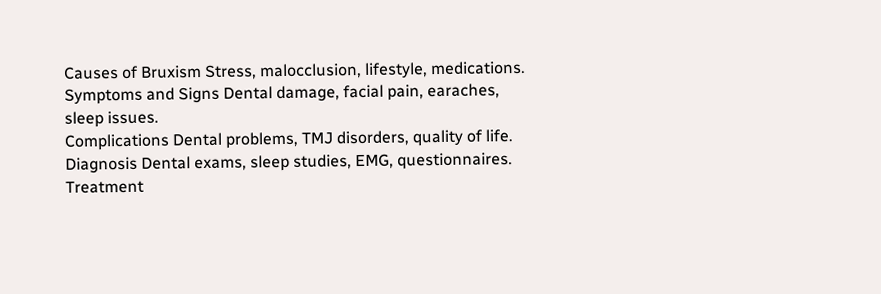Causes of Bruxism Stress, malocclusion, lifestyle, medications.
Symptoms and Signs Dental damage, facial pain, earaches, sleep issues.
Complications Dental problems, TMJ disorders, quality of life.
Diagnosis Dental exams, sleep studies, EMG, questionnaires.
Treatment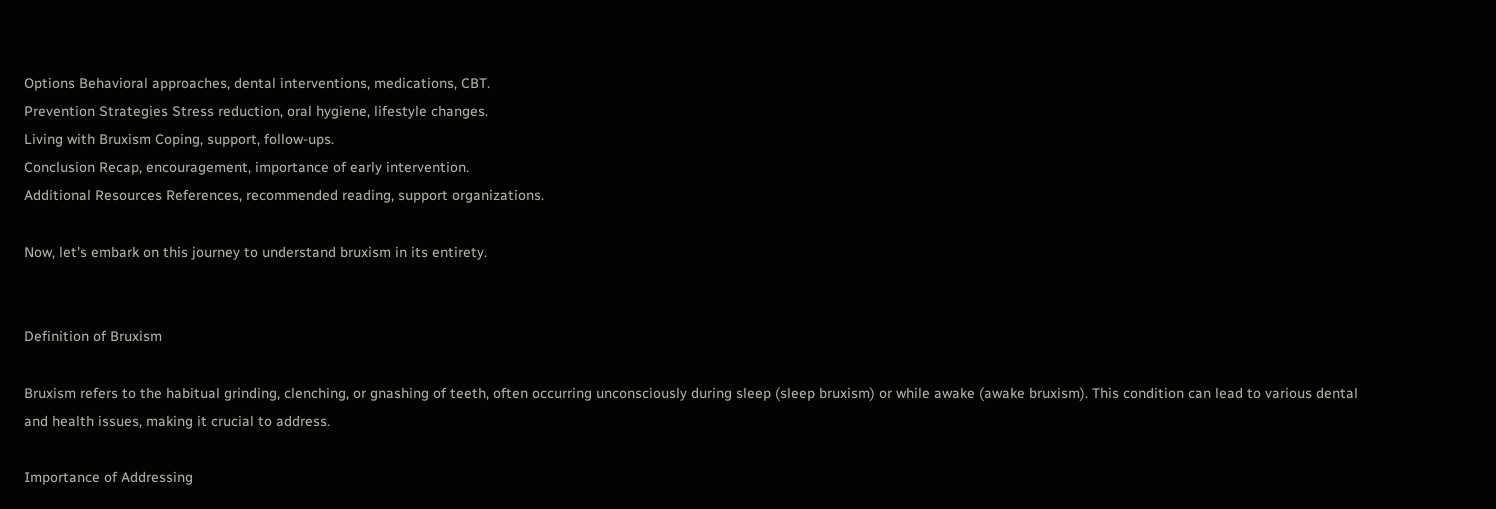Options Behavioral approaches, dental interventions, medications, CBT.
Prevention Strategies Stress reduction, oral hygiene, lifestyle changes.
Living with Bruxism Coping, support, follow-ups.
Conclusion Recap, encouragement, importance of early intervention.
Additional Resources References, recommended reading, support organizations.

Now, let's embark on this journey to understand bruxism in its entirety.


Definition of Bruxism

Bruxism refers to the habitual grinding, clenching, or gnashing of teeth, often occurring unconsciously during sleep (sleep bruxism) or while awake (awake bruxism). This condition can lead to various dental and health issues, making it crucial to address.

Importance of Addressing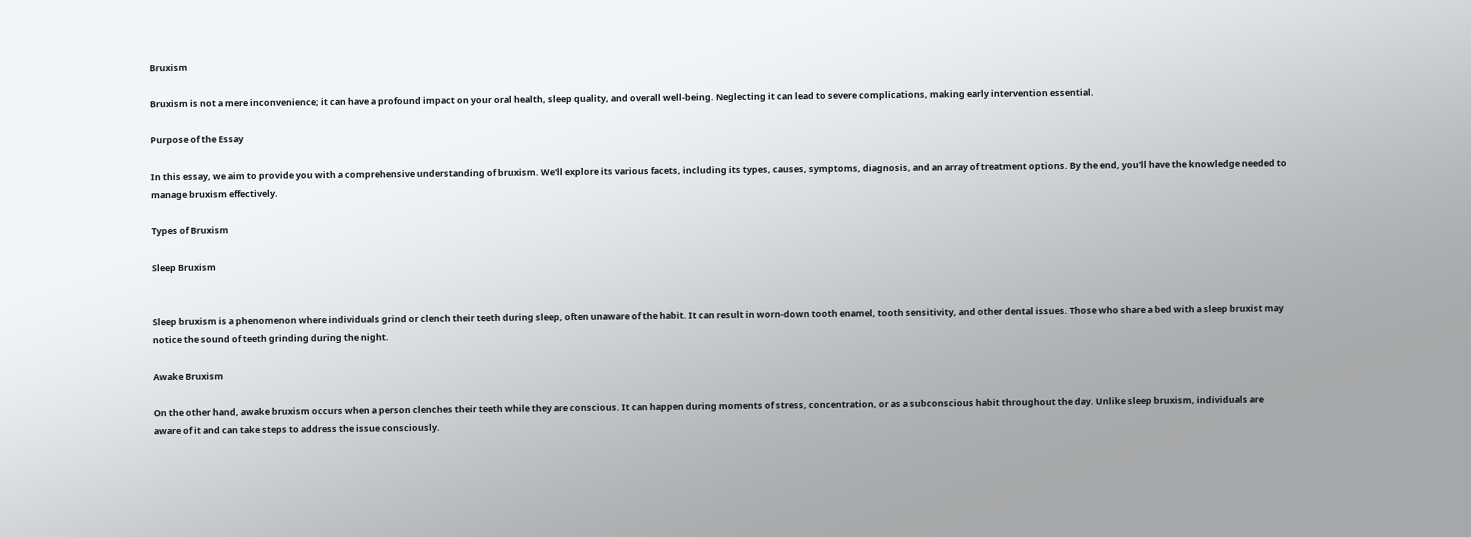Bruxism

Bruxism is not a mere inconvenience; it can have a profound impact on your oral health, sleep quality, and overall well-being. Neglecting it can lead to severe complications, making early intervention essential.

Purpose of the Essay

In this essay, we aim to provide you with a comprehensive understanding of bruxism. We'll explore its various facets, including its types, causes, symptoms, diagnosis, and an array of treatment options. By the end, you'll have the knowledge needed to manage bruxism effectively.

Types of Bruxism

Sleep Bruxism


Sleep bruxism is a phenomenon where individuals grind or clench their teeth during sleep, often unaware of the habit. It can result in worn-down tooth enamel, tooth sensitivity, and other dental issues. Those who share a bed with a sleep bruxist may notice the sound of teeth grinding during the night.

Awake Bruxism

On the other hand, awake bruxism occurs when a person clenches their teeth while they are conscious. It can happen during moments of stress, concentration, or as a subconscious habit throughout the day. Unlike sleep bruxism, individuals are aware of it and can take steps to address the issue consciously.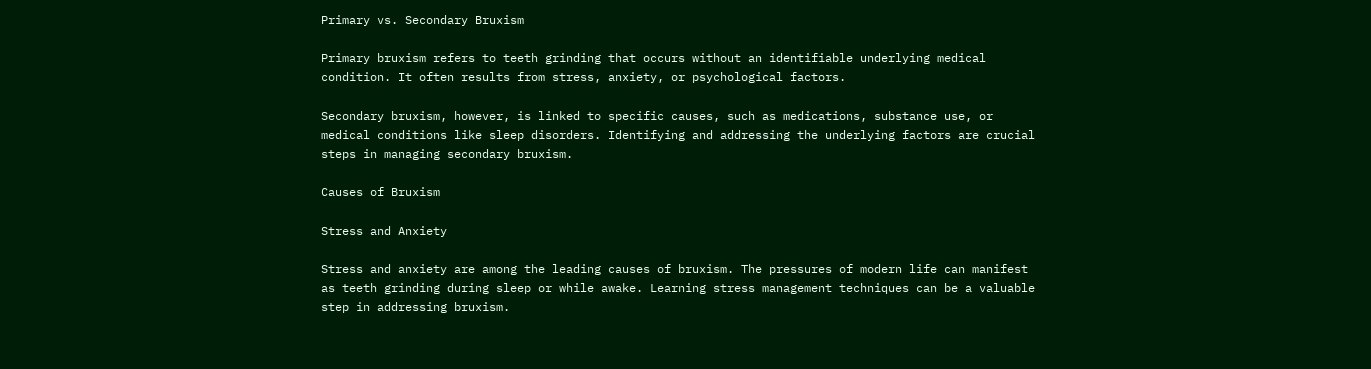Primary vs. Secondary Bruxism

Primary bruxism refers to teeth grinding that occurs without an identifiable underlying medical condition. It often results from stress, anxiety, or psychological factors.

Secondary bruxism, however, is linked to specific causes, such as medications, substance use, or medical conditions like sleep disorders. Identifying and addressing the underlying factors are crucial steps in managing secondary bruxism.

Causes of Bruxism

Stress and Anxiety

Stress and anxiety are among the leading causes of bruxism. The pressures of modern life can manifest as teeth grinding during sleep or while awake. Learning stress management techniques can be a valuable step in addressing bruxism.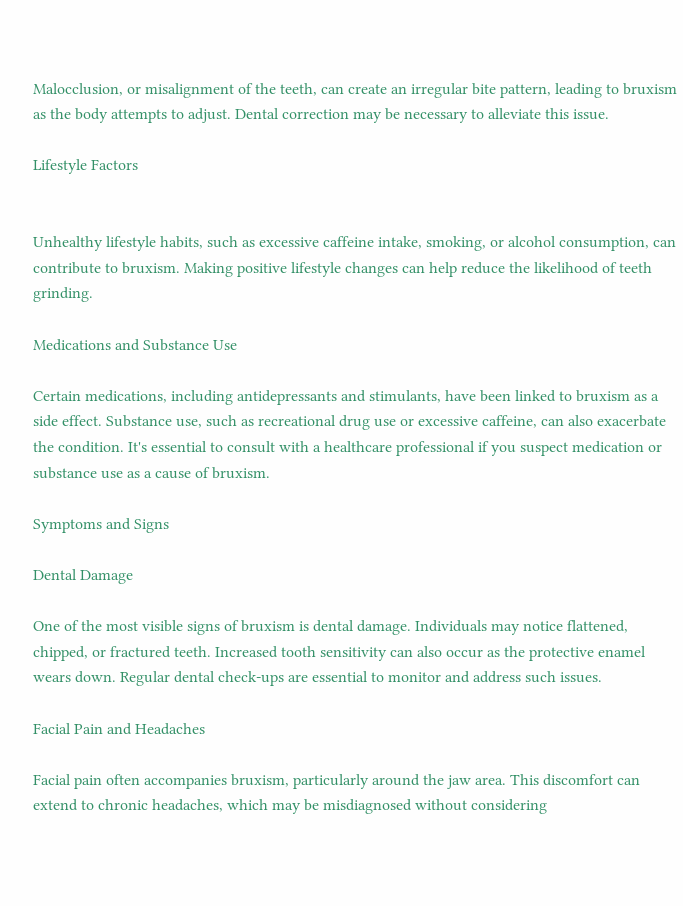Malocclusion, or misalignment of the teeth, can create an irregular bite pattern, leading to bruxism as the body attempts to adjust. Dental correction may be necessary to alleviate this issue.

Lifestyle Factors


Unhealthy lifestyle habits, such as excessive caffeine intake, smoking, or alcohol consumption, can contribute to bruxism. Making positive lifestyle changes can help reduce the likelihood of teeth grinding.

Medications and Substance Use

Certain medications, including antidepressants and stimulants, have been linked to bruxism as a side effect. Substance use, such as recreational drug use or excessive caffeine, can also exacerbate the condition. It's essential to consult with a healthcare professional if you suspect medication or substance use as a cause of bruxism.

Symptoms and Signs

Dental Damage

One of the most visible signs of bruxism is dental damage. Individuals may notice flattened, chipped, or fractured teeth. Increased tooth sensitivity can also occur as the protective enamel wears down. Regular dental check-ups are essential to monitor and address such issues.

Facial Pain and Headaches

Facial pain often accompanies bruxism, particularly around the jaw area. This discomfort can extend to chronic headaches, which may be misdiagnosed without considering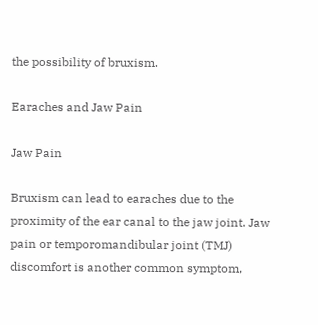the possibility of bruxism.

Earaches and Jaw Pain

Jaw Pain

Bruxism can lead to earaches due to the proximity of the ear canal to the jaw joint. Jaw pain or temporomandibular joint (TMJ) discomfort is another common symptom,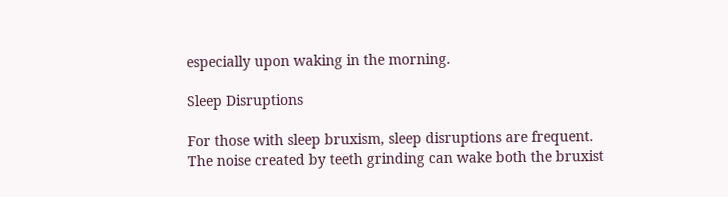especially upon waking in the morning.

Sleep Disruptions

For those with sleep bruxism, sleep disruptions are frequent. The noise created by teeth grinding can wake both the bruxist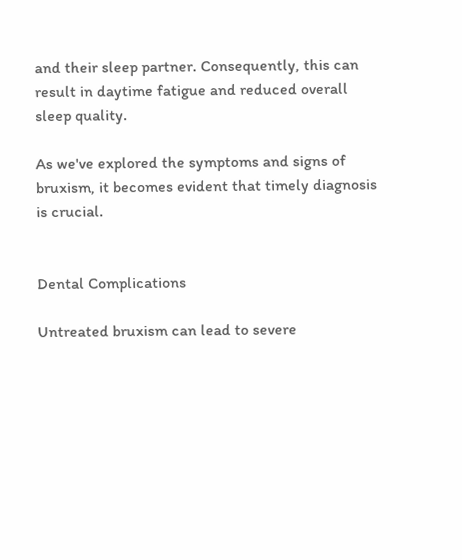and their sleep partner. Consequently, this can result in daytime fatigue and reduced overall sleep quality.

As we've explored the symptoms and signs of bruxism, it becomes evident that timely diagnosis is crucial.


Dental Complications

Untreated bruxism can lead to severe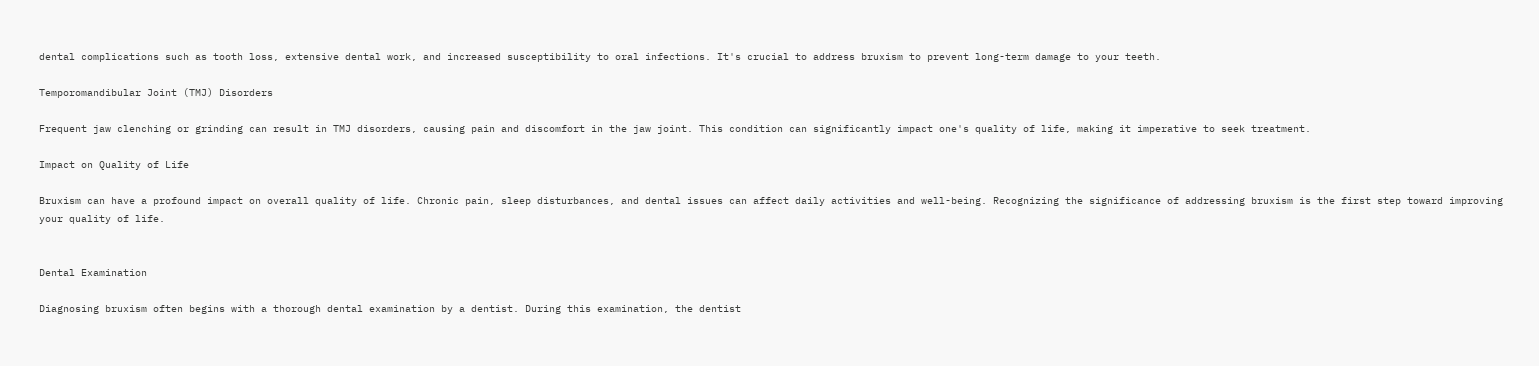dental complications such as tooth loss, extensive dental work, and increased susceptibility to oral infections. It's crucial to address bruxism to prevent long-term damage to your teeth.

Temporomandibular Joint (TMJ) Disorders

Frequent jaw clenching or grinding can result in TMJ disorders, causing pain and discomfort in the jaw joint. This condition can significantly impact one's quality of life, making it imperative to seek treatment.

Impact on Quality of Life

Bruxism can have a profound impact on overall quality of life. Chronic pain, sleep disturbances, and dental issues can affect daily activities and well-being. Recognizing the significance of addressing bruxism is the first step toward improving your quality of life.


Dental Examination

Diagnosing bruxism often begins with a thorough dental examination by a dentist. During this examination, the dentist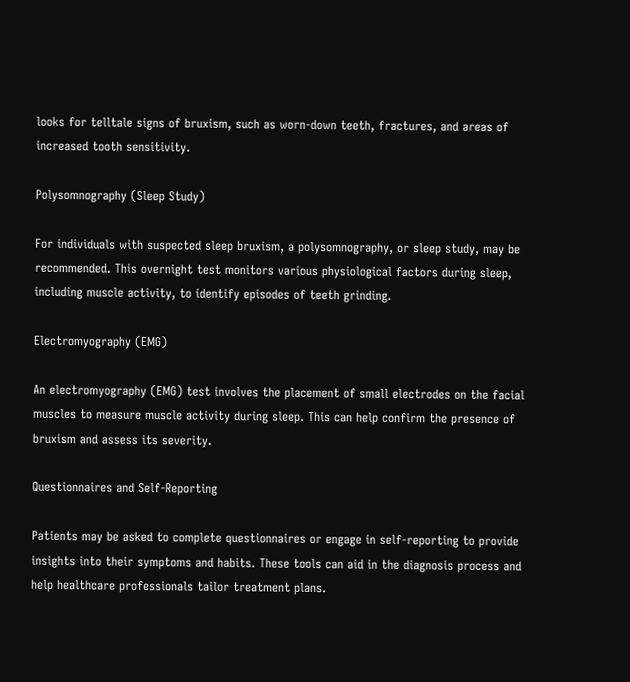looks for telltale signs of bruxism, such as worn-down teeth, fractures, and areas of increased tooth sensitivity.

Polysomnography (Sleep Study)

For individuals with suspected sleep bruxism, a polysomnography, or sleep study, may be recommended. This overnight test monitors various physiological factors during sleep, including muscle activity, to identify episodes of teeth grinding.

Electromyography (EMG)

An electromyography (EMG) test involves the placement of small electrodes on the facial muscles to measure muscle activity during sleep. This can help confirm the presence of bruxism and assess its severity.

Questionnaires and Self-Reporting

Patients may be asked to complete questionnaires or engage in self-reporting to provide insights into their symptoms and habits. These tools can aid in the diagnosis process and help healthcare professionals tailor treatment plans.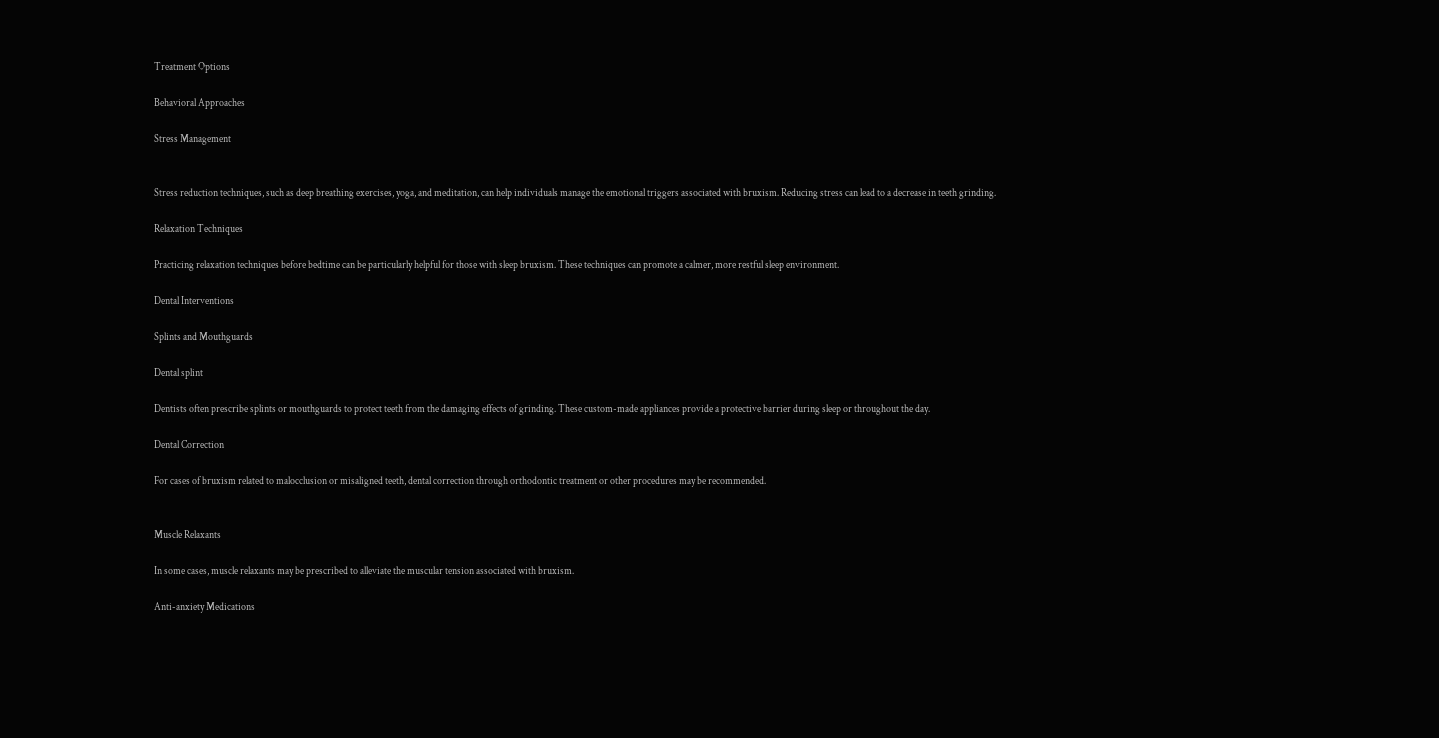Treatment Options

Behavioral Approaches

Stress Management


Stress reduction techniques, such as deep breathing exercises, yoga, and meditation, can help individuals manage the emotional triggers associated with bruxism. Reducing stress can lead to a decrease in teeth grinding.

Relaxation Techniques

Practicing relaxation techniques before bedtime can be particularly helpful for those with sleep bruxism. These techniques can promote a calmer, more restful sleep environment.

Dental Interventions

Splints and Mouthguards

Dental splint

Dentists often prescribe splints or mouthguards to protect teeth from the damaging effects of grinding. These custom-made appliances provide a protective barrier during sleep or throughout the day.

Dental Correction

For cases of bruxism related to malocclusion or misaligned teeth, dental correction through orthodontic treatment or other procedures may be recommended.


Muscle Relaxants

In some cases, muscle relaxants may be prescribed to alleviate the muscular tension associated with bruxism.

Anti-anxiety Medications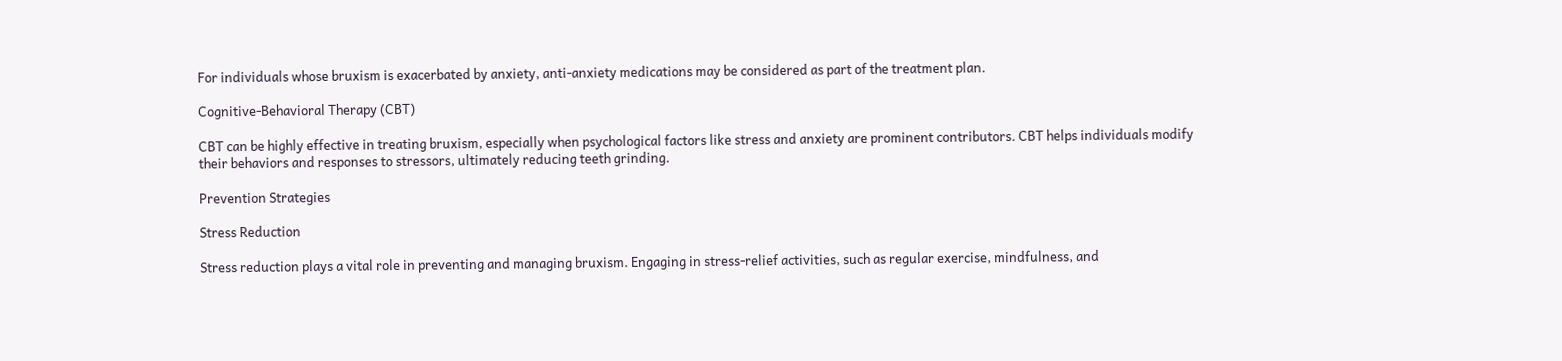For individuals whose bruxism is exacerbated by anxiety, anti-anxiety medications may be considered as part of the treatment plan.

Cognitive-Behavioral Therapy (CBT)

CBT can be highly effective in treating bruxism, especially when psychological factors like stress and anxiety are prominent contributors. CBT helps individuals modify their behaviors and responses to stressors, ultimately reducing teeth grinding.

Prevention Strategies

Stress Reduction

Stress reduction plays a vital role in preventing and managing bruxism. Engaging in stress-relief activities, such as regular exercise, mindfulness, and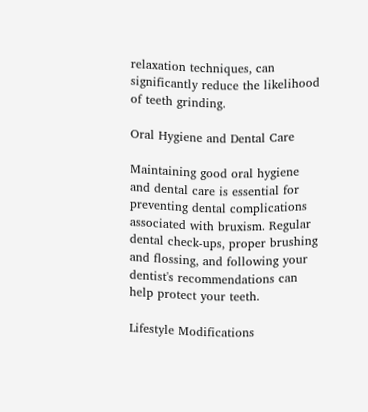relaxation techniques, can significantly reduce the likelihood of teeth grinding.

Oral Hygiene and Dental Care

Maintaining good oral hygiene and dental care is essential for preventing dental complications associated with bruxism. Regular dental check-ups, proper brushing and flossing, and following your dentist's recommendations can help protect your teeth.

Lifestyle Modifications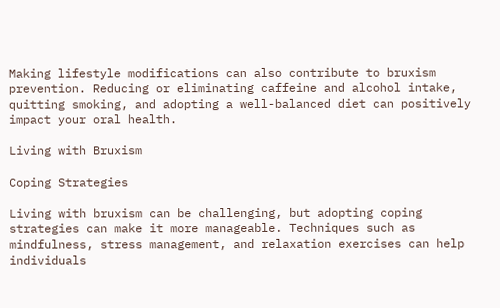Making lifestyle modifications can also contribute to bruxism prevention. Reducing or eliminating caffeine and alcohol intake, quitting smoking, and adopting a well-balanced diet can positively impact your oral health.

Living with Bruxism

Coping Strategies

Living with bruxism can be challenging, but adopting coping strategies can make it more manageable. Techniques such as mindfulness, stress management, and relaxation exercises can help individuals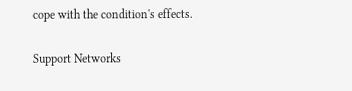cope with the condition's effects.

Support Networks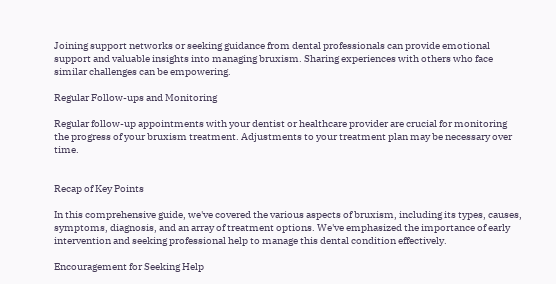Joining support networks or seeking guidance from dental professionals can provide emotional support and valuable insights into managing bruxism. Sharing experiences with others who face similar challenges can be empowering.

Regular Follow-ups and Monitoring

Regular follow-up appointments with your dentist or healthcare provider are crucial for monitoring the progress of your bruxism treatment. Adjustments to your treatment plan may be necessary over time.


Recap of Key Points

In this comprehensive guide, we've covered the various aspects of bruxism, including its types, causes, symptoms, diagnosis, and an array of treatment options. We've emphasized the importance of early intervention and seeking professional help to manage this dental condition effectively.

Encouragement for Seeking Help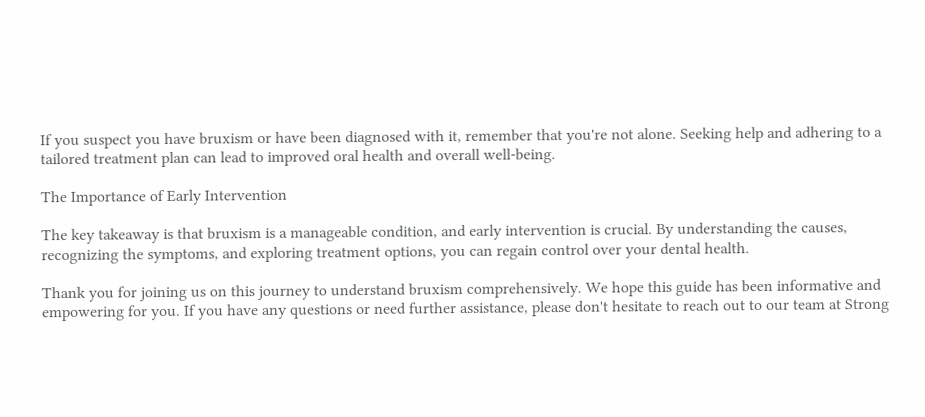If you suspect you have bruxism or have been diagnosed with it, remember that you're not alone. Seeking help and adhering to a tailored treatment plan can lead to improved oral health and overall well-being.

The Importance of Early Intervention

The key takeaway is that bruxism is a manageable condition, and early intervention is crucial. By understanding the causes, recognizing the symptoms, and exploring treatment options, you can regain control over your dental health.

Thank you for joining us on this journey to understand bruxism comprehensively. We hope this guide has been informative and empowering for you. If you have any questions or need further assistance, please don't hesitate to reach out to our team at Strong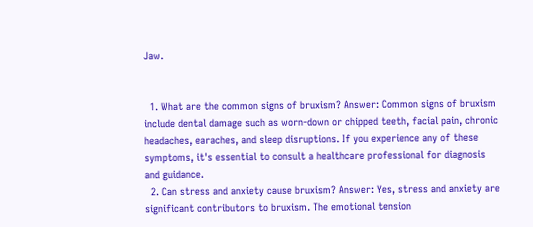Jaw.


  1. What are the common signs of bruxism? Answer: Common signs of bruxism include dental damage such as worn-down or chipped teeth, facial pain, chronic headaches, earaches, and sleep disruptions. If you experience any of these symptoms, it's essential to consult a healthcare professional for diagnosis and guidance.
  2. Can stress and anxiety cause bruxism? Answer: Yes, stress and anxiety are significant contributors to bruxism. The emotional tension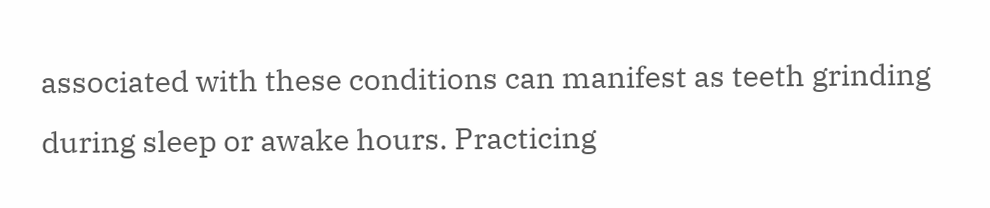associated with these conditions can manifest as teeth grinding during sleep or awake hours. Practicing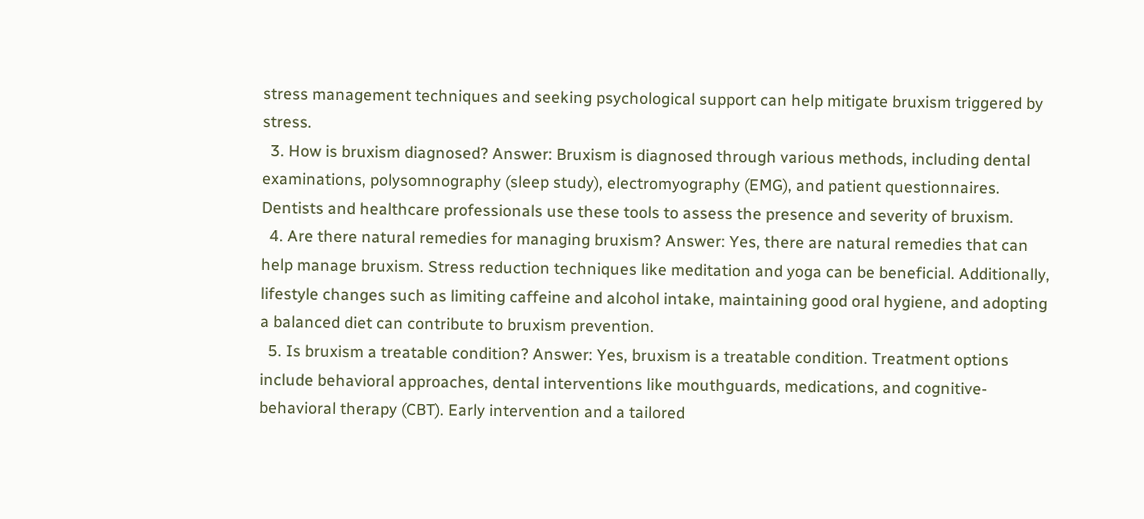stress management techniques and seeking psychological support can help mitigate bruxism triggered by stress.
  3. How is bruxism diagnosed? Answer: Bruxism is diagnosed through various methods, including dental examinations, polysomnography (sleep study), electromyography (EMG), and patient questionnaires. Dentists and healthcare professionals use these tools to assess the presence and severity of bruxism.
  4. Are there natural remedies for managing bruxism? Answer: Yes, there are natural remedies that can help manage bruxism. Stress reduction techniques like meditation and yoga can be beneficial. Additionally, lifestyle changes such as limiting caffeine and alcohol intake, maintaining good oral hygiene, and adopting a balanced diet can contribute to bruxism prevention.
  5. Is bruxism a treatable condition? Answer: Yes, bruxism is a treatable condition. Treatment options include behavioral approaches, dental interventions like mouthguards, medications, and cognitive-behavioral therapy (CBT). Early intervention and a tailored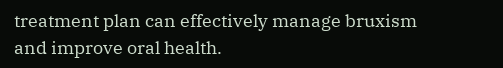treatment plan can effectively manage bruxism and improve oral health.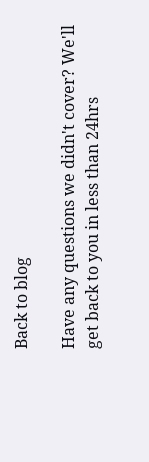Back to blog

Have any questions we didn't cover? We'll get back to you in less than 24hrs